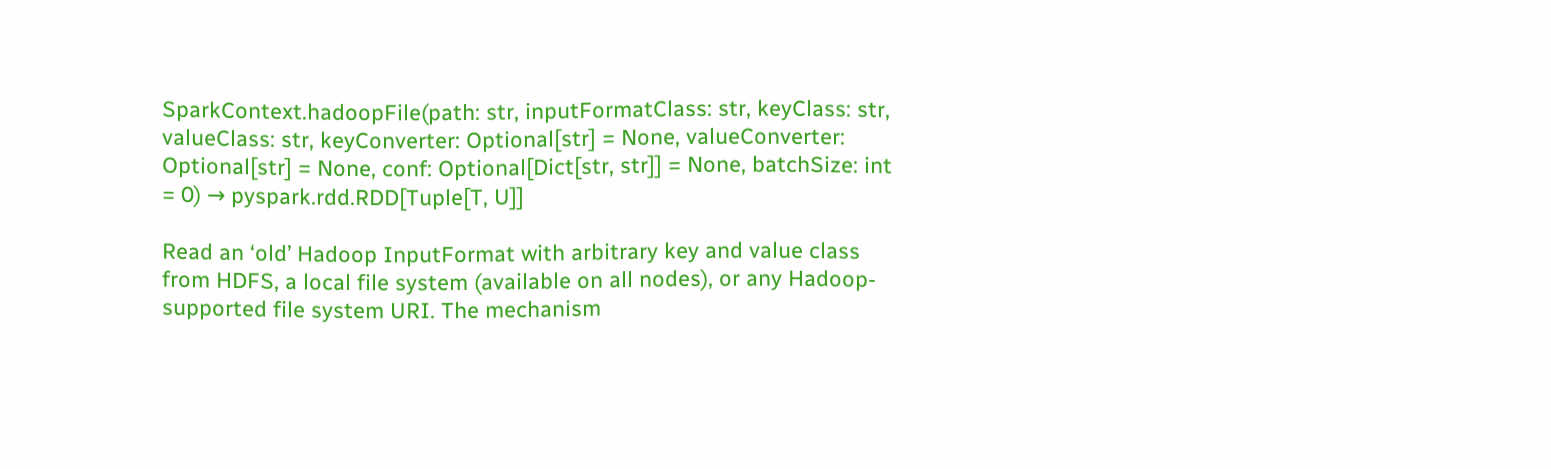SparkContext.hadoopFile(path: str, inputFormatClass: str, keyClass: str, valueClass: str, keyConverter: Optional[str] = None, valueConverter: Optional[str] = None, conf: Optional[Dict[str, str]] = None, batchSize: int = 0) → pyspark.rdd.RDD[Tuple[T, U]]

Read an ‘old’ Hadoop InputFormat with arbitrary key and value class from HDFS, a local file system (available on all nodes), or any Hadoop-supported file system URI. The mechanism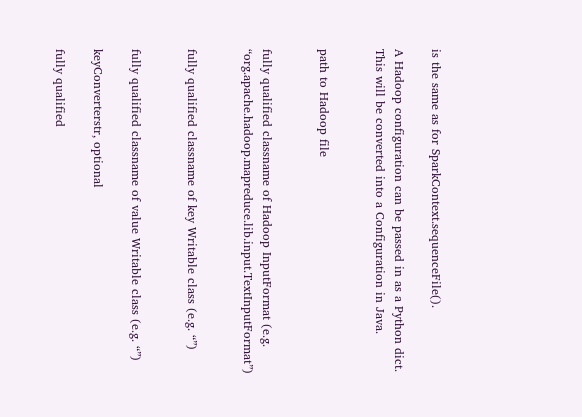is the same as for SparkContext.sequenceFile().

A Hadoop configuration can be passed in as a Python dict. This will be converted into a Configuration in Java.


path to Hadoop file


fully qualified classname of Hadoop InputFormat (e.g. “org.apache.hadoop.mapreduce.lib.input.TextInputFormat”)


fully qualified classname of key Writable class (e.g. “”)


fully qualified classname of value Writable class (e.g. “”)

keyConverterstr, optional

fully qualified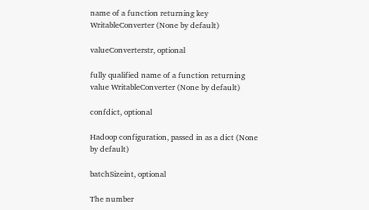name of a function returning key WritableConverter (None by default)

valueConverterstr, optional

fully qualified name of a function returning value WritableConverter (None by default)

confdict, optional

Hadoop configuration, passed in as a dict (None by default)

batchSizeint, optional

The number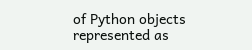of Python objects represented as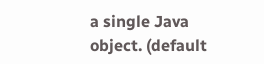a single Java object. (default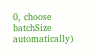0, choose batchSize automatically)